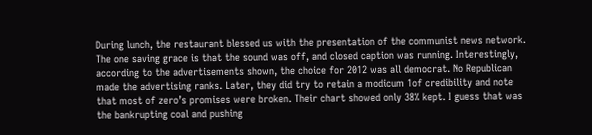During lunch, the restaurant blessed us with the presentation of the communist news network. The one saving grace is that the sound was off, and closed caption was running. Interestingly, according to the advertisements shown, the choice for 2012 was all democrat. No Republican made the advertising ranks. Later, they did try to retain a modicum 1of credibility and note that most of zero’s promises were broken. Their chart showed only 38% kept. I guess that was the bankrupting coal and pushing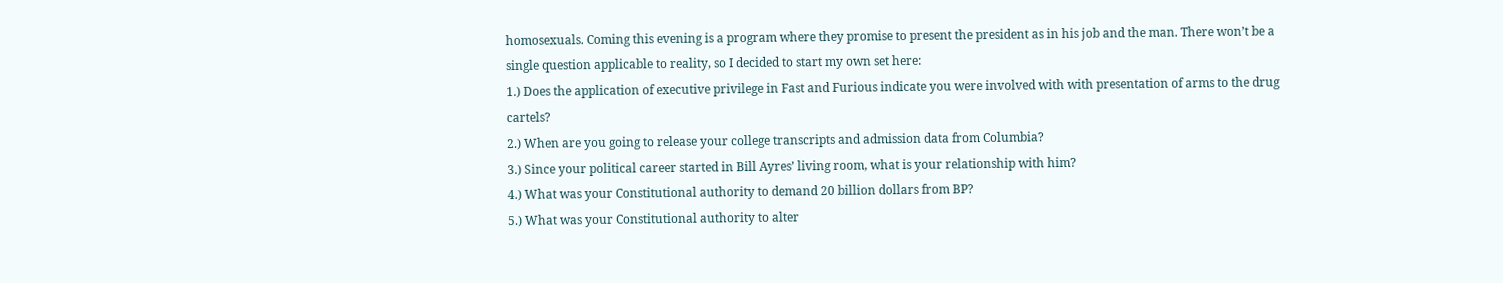homosexuals. Coming this evening is a program where they promise to present the president as in his job and the man. There won’t be a single question applicable to reality, so I decided to start my own set here:
1.) Does the application of executive privilege in Fast and Furious indicate you were involved with with presentation of arms to the drug cartels?
2.) When are you going to release your college transcripts and admission data from Columbia?
3.) Since your political career started in Bill Ayres’ living room, what is your relationship with him?
4.) What was your Constitutional authority to demand 20 billion dollars from BP?
5.) What was your Constitutional authority to alter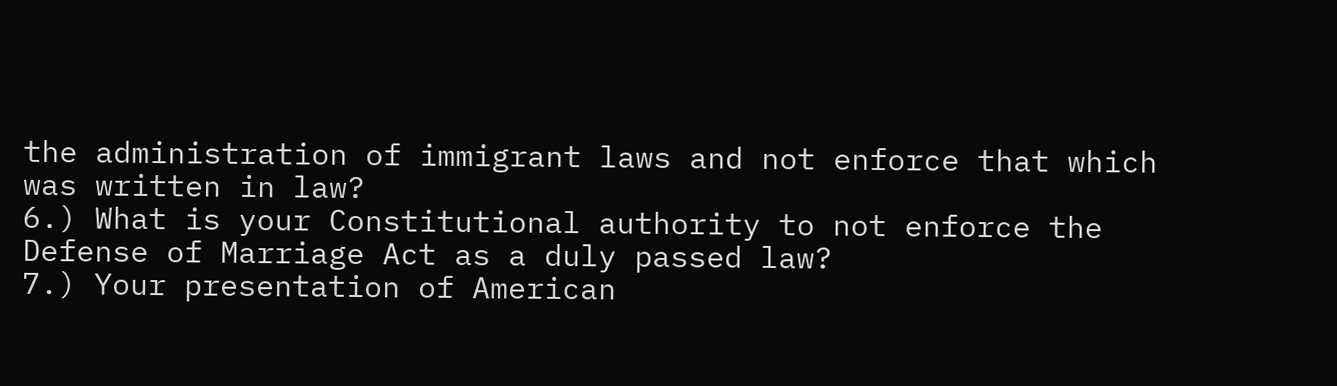the administration of immigrant laws and not enforce that which was written in law?
6.) What is your Constitutional authority to not enforce the Defense of Marriage Act as a duly passed law?
7.) Your presentation of American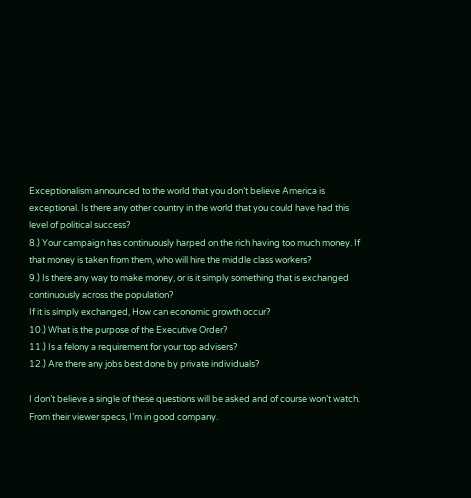Exceptionalism announced to the world that you don’t believe America is exceptional. Is there any other country in the world that you could have had this level of political success?
8.) Your campaign has continuously harped on the rich having too much money. If that money is taken from them, who will hire the middle class workers?
9.) Is there any way to make money, or is it simply something that is exchanged continuously across the population?
If it is simply exchanged, How can economic growth occur?
10.) What is the purpose of the Executive Order?
11.) Is a felony a requirement for your top advisers?
12.) Are there any jobs best done by private individuals?

I don’t believe a single of these questions will be asked and of course won’t watch. From their viewer specs, I’m in good company.